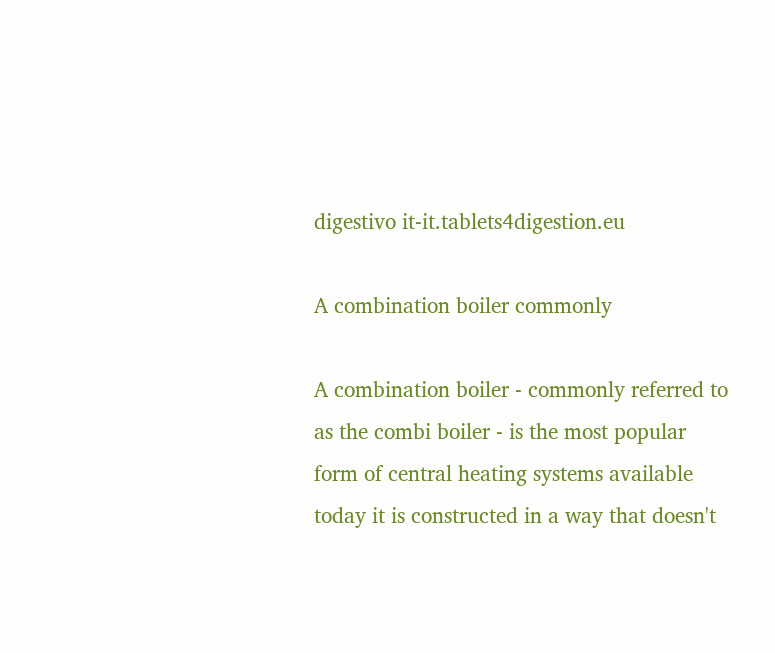digestivo it-it.tablets4digestion.eu

A combination boiler commonly

A combination boiler - commonly referred to as the combi boiler - is the most popular form of central heating systems available today it is constructed in a way that doesn't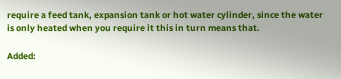require a feed tank, expansion tank or hot water cylinder, since the water is only heated when you require it this in turn means that.

Added: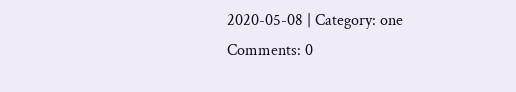2020-05-08 | Category: one
Comments: 0